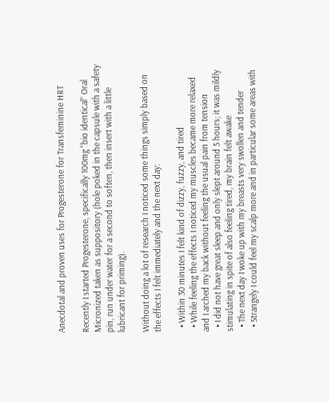Anecdotal and proven uses for Progesterone for Transfeminine HRT

Recently I started Progesterone, specifically 100mg “bio identical” Oral Micronized taken as suppository (hole poked in the capsule with a safety pin, run under water for a second to soften, then insert with a little lubricant for priming).

Without doing a lot of research I noticed some things simply based on the effects I felt immediately and the next day:

  • Within 30 minutes I felt kind of dizzy, fuzzy, and tired
  • While feeling the effects I noticed my muscles became more relaxed and I arched my back without feeling the usual pain from tension
  • I did not have great sleep and only slept around 5 hours; it was mildly stimulating in spite of also feeling tired, my brain felt awake
  • The next day I woke up with my breasts very swollen and tender
  • Strangely I could feel my scalp more and in particular some areas with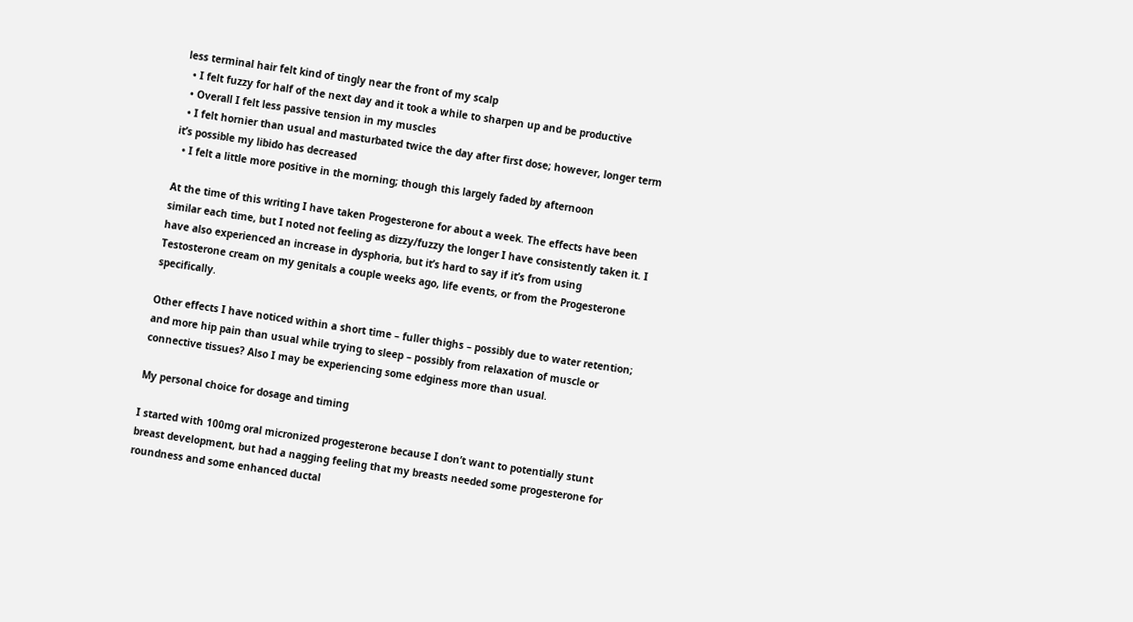less terminal hair felt kind of tingly near the front of my scalp
  • I felt fuzzy for half of the next day and it took a while to sharpen up and be productive
  • Overall I felt less passive tension in my muscles
  • I felt hornier than usual and masturbated twice the day after first dose; however, longer term it’s possible my libido has decreased
  • I felt a little more positive in the morning; though this largely faded by afternoon

At the time of this writing I have taken Progesterone for about a week. The effects have been similar each time, but I noted not feeling as dizzy/fuzzy the longer I have consistently taken it. I have also experienced an increase in dysphoria, but it’s hard to say if it’s from using Testosterone cream on my genitals a couple weeks ago, life events, or from the Progesterone specifically.

Other effects I have noticed within a short time – fuller thighs – possibly due to water retention; and more hip pain than usual while trying to sleep – possibly from relaxation of muscle or connective tissues? Also I may be experiencing some edginess more than usual.

My personal choice for dosage and timing

I started with 100mg oral micronized progesterone because I don’t want to potentially stunt breast development, but had a nagging feeling that my breasts needed some progesterone for roundness and some enhanced ductal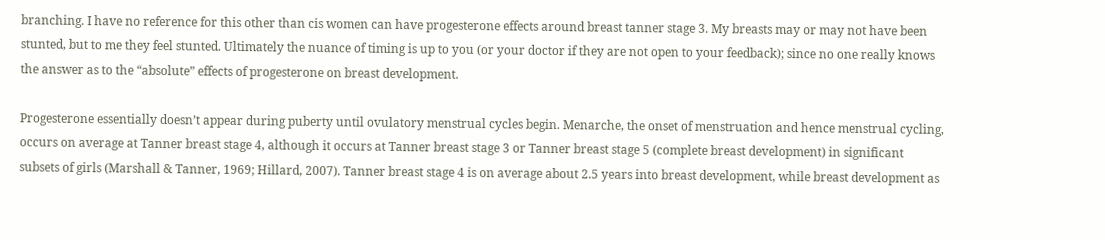branching. I have no reference for this other than cis women can have progesterone effects around breast tanner stage 3. My breasts may or may not have been stunted, but to me they feel stunted. Ultimately the nuance of timing is up to you (or your doctor if they are not open to your feedback); since no one really knows the answer as to the “absolute” effects of progesterone on breast development.

Progesterone essentially doesn’t appear during puberty until ovulatory menstrual cycles begin. Menarche, the onset of menstruation and hence menstrual cycling, occurs on average at Tanner breast stage 4, although it occurs at Tanner breast stage 3 or Tanner breast stage 5 (complete breast development) in significant subsets of girls (Marshall & Tanner, 1969; Hillard, 2007). Tanner breast stage 4 is on average about 2.5 years into breast development, while breast development as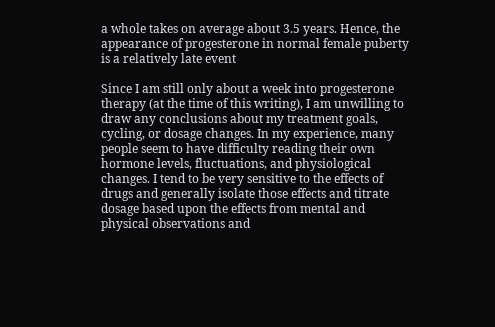a whole takes on average about 3.5 years. Hence, the appearance of progesterone in normal female puberty is a relatively late event

Since I am still only about a week into progesterone therapy (at the time of this writing), I am unwilling to draw any conclusions about my treatment goals, cycling, or dosage changes. In my experience, many people seem to have difficulty reading their own hormone levels, fluctuations, and physiological changes. I tend to be very sensitive to the effects of drugs and generally isolate those effects and titrate dosage based upon the effects from mental and physical observations and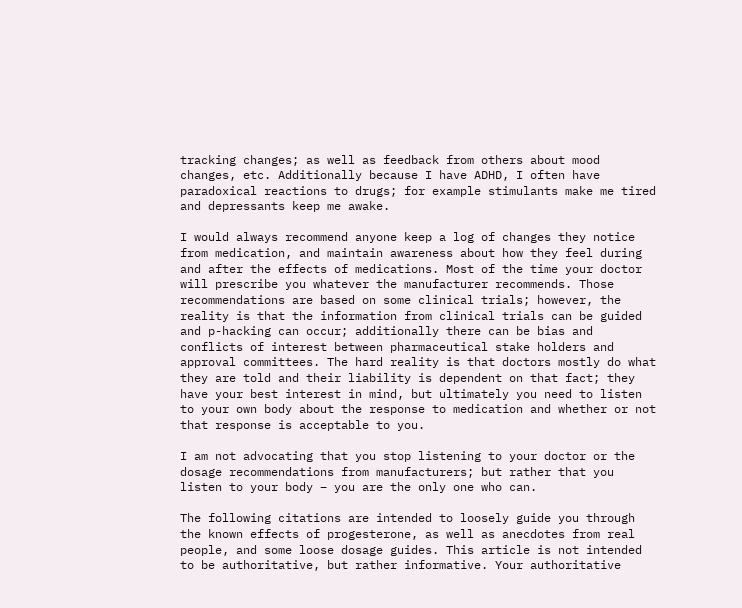tracking changes; as well as feedback from others about mood changes, etc. Additionally because I have ADHD, I often have paradoxical reactions to drugs; for example stimulants make me tired and depressants keep me awake.

I would always recommend anyone keep a log of changes they notice from medication, and maintain awareness about how they feel during and after the effects of medications. Most of the time your doctor will prescribe you whatever the manufacturer recommends. Those recommendations are based on some clinical trials; however, the reality is that the information from clinical trials can be guided and p-hacking can occur; additionally there can be bias and conflicts of interest between pharmaceutical stake holders and approval committees. The hard reality is that doctors mostly do what they are told and their liability is dependent on that fact; they have your best interest in mind, but ultimately you need to listen to your own body about the response to medication and whether or not that response is acceptable to you.

I am not advocating that you stop listening to your doctor or the dosage recommendations from manufacturers; but rather that you listen to your body – you are the only one who can.

The following citations are intended to loosely guide you through the known effects of progesterone, as well as anecdotes from real people, and some loose dosage guides. This article is not intended to be authoritative, but rather informative. Your authoritative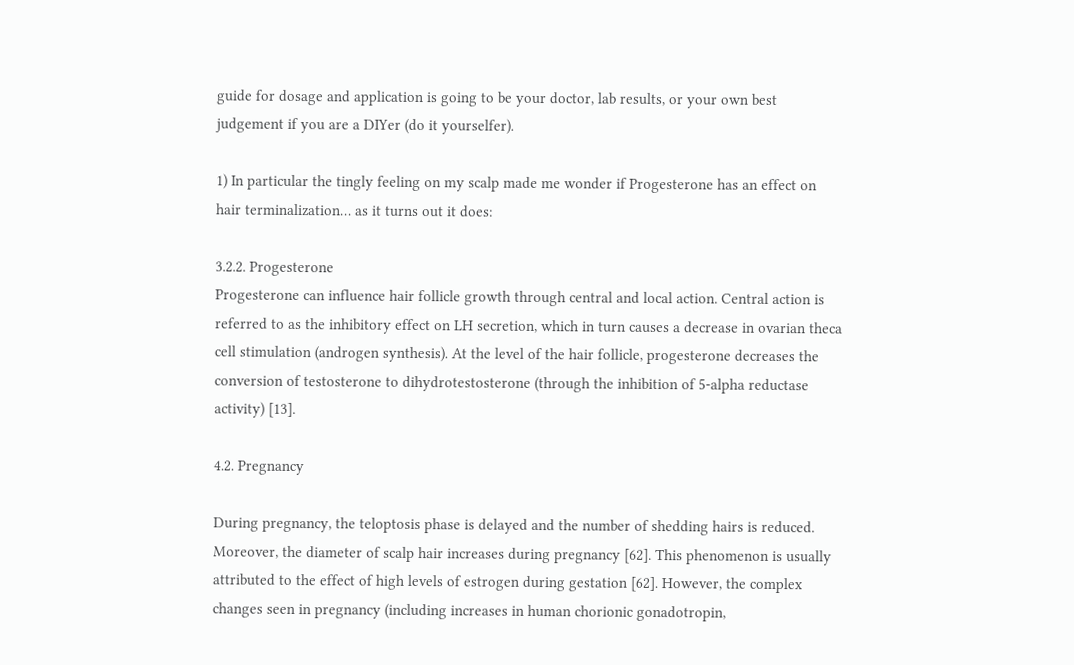guide for dosage and application is going to be your doctor, lab results, or your own best judgement if you are a DIYer (do it yourselfer).

1) In particular the tingly feeling on my scalp made me wonder if Progesterone has an effect on hair terminalization… as it turns out it does:

3.2.2. Progesterone
Progesterone can influence hair follicle growth through central and local action. Central action is referred to as the inhibitory effect on LH secretion, which in turn causes a decrease in ovarian theca cell stimulation (androgen synthesis). At the level of the hair follicle, progesterone decreases the conversion of testosterone to dihydrotestosterone (through the inhibition of 5-alpha reductase activity) [13].

4.2. Pregnancy

During pregnancy, the teloptosis phase is delayed and the number of shedding hairs is reduced. Moreover, the diameter of scalp hair increases during pregnancy [62]. This phenomenon is usually attributed to the effect of high levels of estrogen during gestation [62]. However, the complex changes seen in pregnancy (including increases in human chorionic gonadotropin,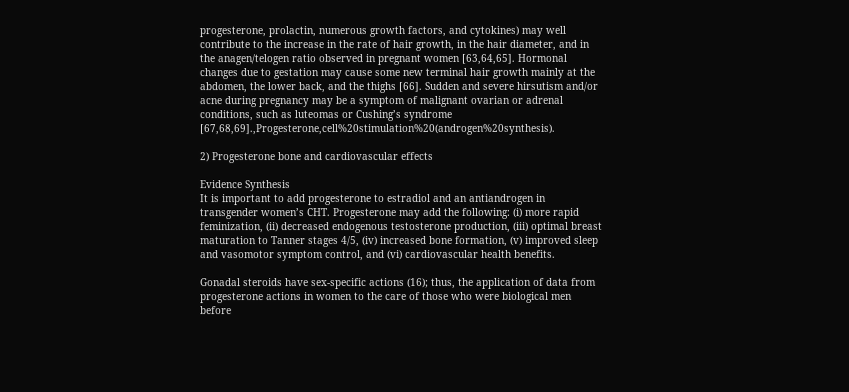progesterone, prolactin, numerous growth factors, and cytokines) may well contribute to the increase in the rate of hair growth, in the hair diameter, and in the anagen/telogen ratio observed in pregnant women [63,64,65]. Hormonal changes due to gestation may cause some new terminal hair growth mainly at the abdomen, the lower back, and the thighs [66]. Sudden and severe hirsutism and/or acne during pregnancy may be a symptom of malignant ovarian or adrenal conditions, such as luteomas or Cushing’s syndrome [67,68,69].,Progesterone,cell%20stimulation%20(androgen%20synthesis).

2) Progesterone bone and cardiovascular effects

Evidence Synthesis
It is important to add progesterone to estradiol and an antiandrogen in transgender women’s CHT. Progesterone may add the following: (i) more rapid feminization, (ii) decreased endogenous testosterone production, (iii) optimal breast maturation to Tanner stages 4/5, (iv) increased bone formation, (v) improved sleep and vasomotor symptom control, and (vi) cardiovascular health benefits.

Gonadal steroids have sex-specific actions (16); thus, the application of data from progesterone actions in women to the care of those who were biological men before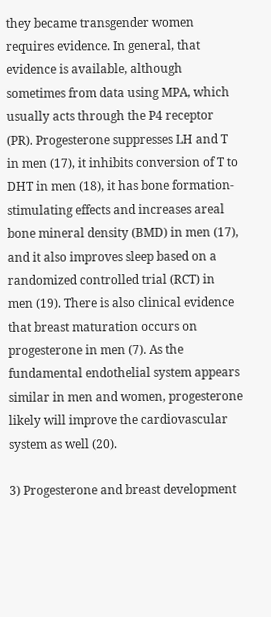they became transgender women requires evidence. In general, that evidence is available, although sometimes from data using MPA, which usually acts through the P4 receptor (PR). Progesterone suppresses LH and T in men (17), it inhibits conversion of T to DHT in men (18), it has bone formation-stimulating effects and increases areal bone mineral density (BMD) in men (17), and it also improves sleep based on a randomized controlled trial (RCT) in men (19). There is also clinical evidence that breast maturation occurs on progesterone in men (7). As the fundamental endothelial system appears similar in men and women, progesterone likely will improve the cardiovascular system as well (20).

3) Progesterone and breast development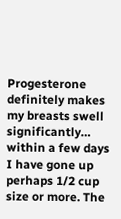Progesterone definitely makes my breasts swell significantly… within a few days I have gone up perhaps 1/2 cup size or more. The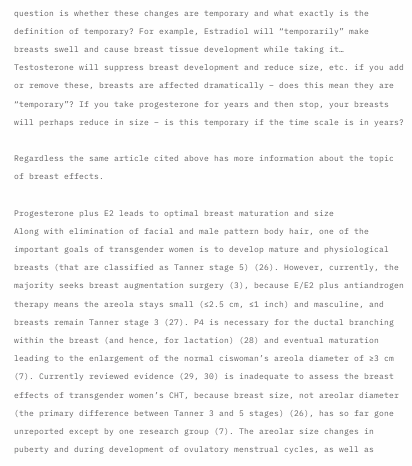question is whether these changes are temporary and what exactly is the definition of temporary? For example, Estradiol will “temporarily” make breasts swell and cause breast tissue development while taking it… Testosterone will suppress breast development and reduce size, etc. if you add or remove these, breasts are affected dramatically – does this mean they are “temporary”? If you take progesterone for years and then stop, your breasts will perhaps reduce in size – is this temporary if the time scale is in years?

Regardless the same article cited above has more information about the topic of breast effects.

Progesterone plus E2 leads to optimal breast maturation and size
Along with elimination of facial and male pattern body hair, one of the important goals of transgender women is to develop mature and physiological breasts (that are classified as Tanner stage 5) (26). However, currently, the majority seeks breast augmentation surgery (3), because E/E2 plus antiandrogen therapy means the areola stays small (≤2.5 cm, ≤1 inch) and masculine, and breasts remain Tanner stage 3 (27). P4 is necessary for the ductal branching within the breast (and hence, for lactation) (28) and eventual maturation leading to the enlargement of the normal ciswoman’s areola diameter of ≥3 cm (7). Currently reviewed evidence (29, 30) is inadequate to assess the breast effects of transgender women’s CHT, because breast size, not areolar diameter (the primary difference between Tanner 3 and 5 stages) (26), has so far gone unreported except by one research group (7). The areolar size changes in puberty and during development of ovulatory menstrual cycles, as well as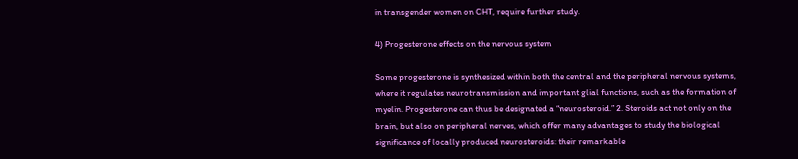in transgender women on CHT, require further study.

4) Progesterone effects on the nervous system

Some progesterone is synthesized within both the central and the peripheral nervous systems, where it regulates neurotransmission and important glial functions, such as the formation of myelin. Progesterone can thus be designated a “neurosteroid.” 2. Steroids act not only on the brain, but also on peripheral nerves, which offer many advantages to study the biological significance of locally produced neurosteroids: their remarkable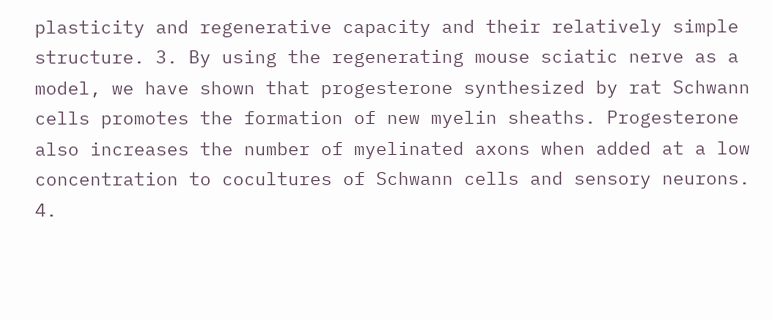plasticity and regenerative capacity and their relatively simple structure. 3. By using the regenerating mouse sciatic nerve as a model, we have shown that progesterone synthesized by rat Schwann cells promotes the formation of new myelin sheaths. Progesterone also increases the number of myelinated axons when added at a low concentration to cocultures of Schwann cells and sensory neurons. 4.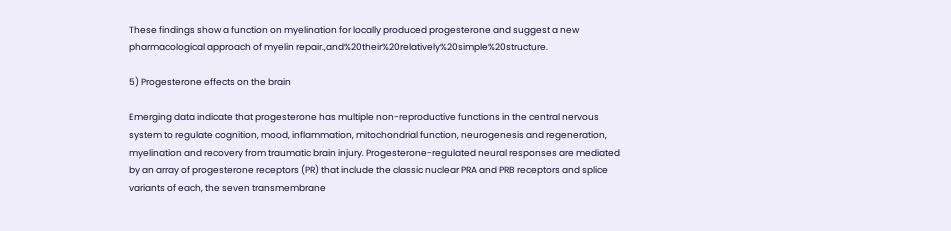These findings show a function on myelination for locally produced progesterone and suggest a new pharmacological approach of myelin repair.,and%20their%20relatively%20simple%20structure.

5) Progesterone effects on the brain

Emerging data indicate that progesterone has multiple non-reproductive functions in the central nervous system to regulate cognition, mood, inflammation, mitochondrial function, neurogenesis and regeneration, myelination and recovery from traumatic brain injury. Progesterone-regulated neural responses are mediated by an array of progesterone receptors (PR) that include the classic nuclear PRA and PRB receptors and splice variants of each, the seven transmembrane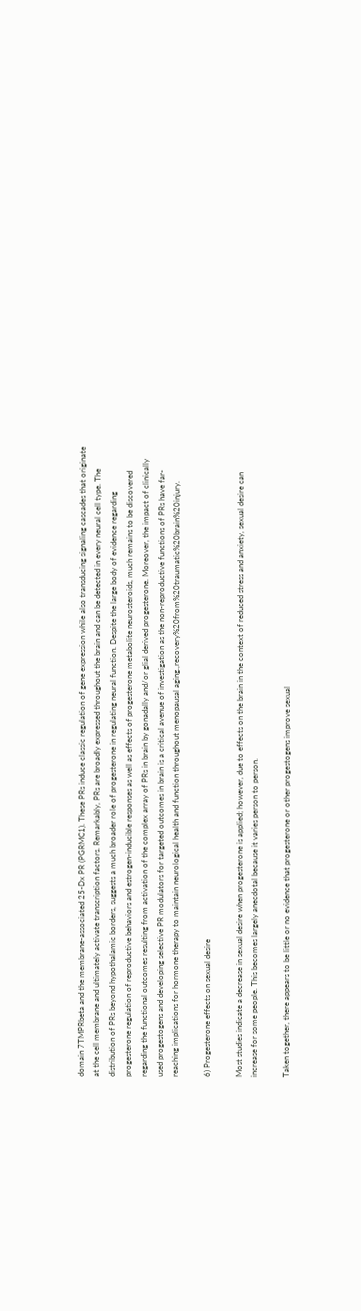domain 7TMPRbeta and the membrane-associated 25-Dx PR (PGRMC1). These PRs induce classic regulation of gene expression while also transducing signaling cascades that originate at the cell membrane and ultimately activate transcription factors. Remarkably, PRs are broadly expressed throughout the brain and can be detected in every neural cell type. The distribution of PRs beyond hypothalamic borders, suggests a much broader role of progesterone in regulating neural function. Despite the large body of evidence regarding progesterone regulation of reproductive behaviors and estrogen-inducible responses as well as effects of progesterone metabolite neurosteroids, much remains to be discovered regarding the functional outcomes resulting from activation of the complex array of PRs in brain by gonadally and/or glial derived progesterone. Moreover, the impact of clinically used progestogens and developing selective PR modulators for targeted outcomes in brain is a critical avenue of investigation as the non-reproductive functions of PRs have far-reaching implications for hormone therapy to maintain neurological health and function throughout menopausal aging.,recovery%20from%20traumatic%20brain%20injury.

6) Progesterone effects on sexual desire

Most studies indicate a decrease in sexual desire when progesterone is applied; however, due to effects on the brain in the context of reduced stress and anxiety, sexual desire can increase for some people. This becomes largely anecdotal because it varies person to person.

Taken together, there appears to be little or no evidence that progesterone or other progestogens improve sexual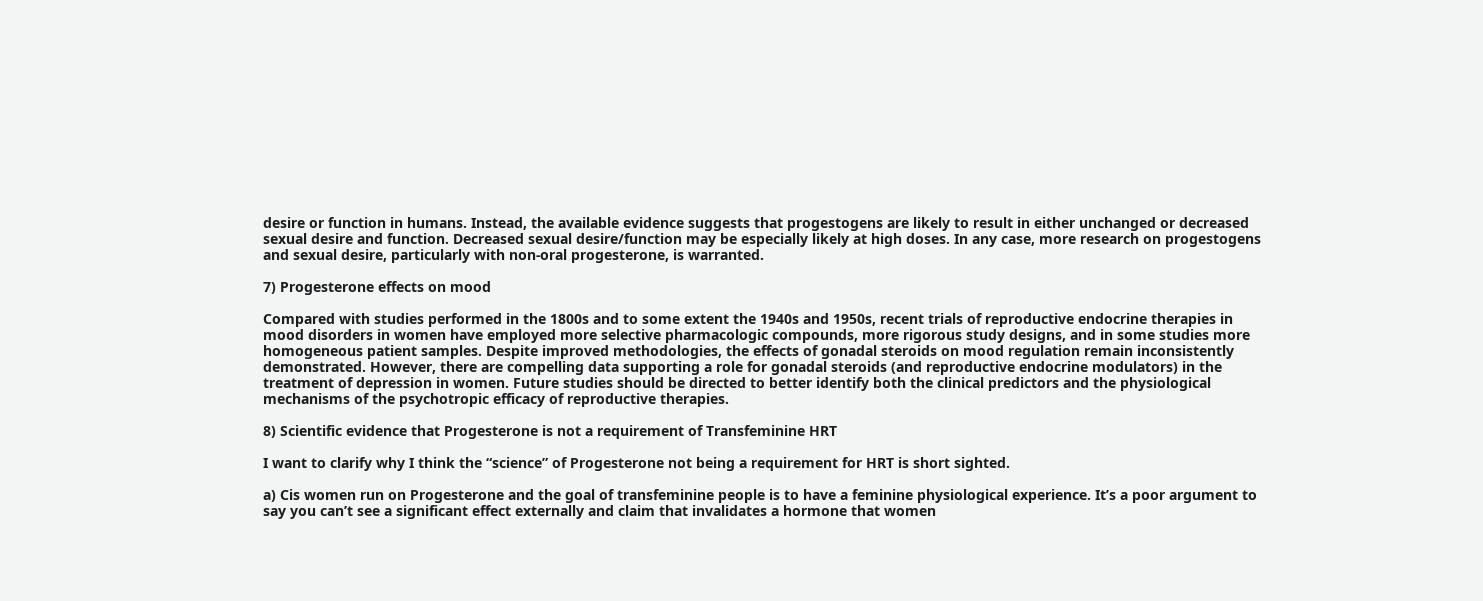desire or function in humans. Instead, the available evidence suggests that progestogens are likely to result in either unchanged or decreased sexual desire and function. Decreased sexual desire/function may be especially likely at high doses. In any case, more research on progestogens and sexual desire, particularly with non-oral progesterone, is warranted.

7) Progesterone effects on mood

Compared with studies performed in the 1800s and to some extent the 1940s and 1950s, recent trials of reproductive endocrine therapies in mood disorders in women have employed more selective pharmacologic compounds, more rigorous study designs, and in some studies more homogeneous patient samples. Despite improved methodologies, the effects of gonadal steroids on mood regulation remain inconsistently demonstrated. However, there are compelling data supporting a role for gonadal steroids (and reproductive endocrine modulators) in the treatment of depression in women. Future studies should be directed to better identify both the clinical predictors and the physiological mechanisms of the psychotropic efficacy of reproductive therapies.

8) Scientific evidence that Progesterone is not a requirement of Transfeminine HRT

I want to clarify why I think the “science” of Progesterone not being a requirement for HRT is short sighted.

a) Cis women run on Progesterone and the goal of transfeminine people is to have a feminine physiological experience. It’s a poor argument to say you can’t see a significant effect externally and claim that invalidates a hormone that women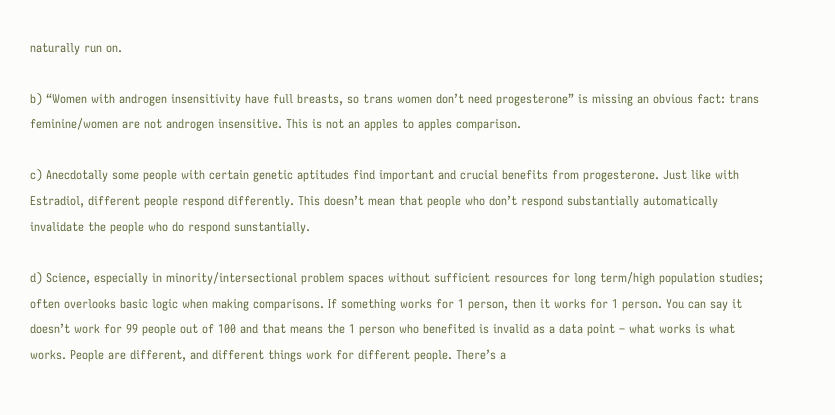naturally run on.

b) “Women with androgen insensitivity have full breasts, so trans women don’t need progesterone” is missing an obvious fact: trans feminine/women are not androgen insensitive. This is not an apples to apples comparison.

c) Anecdotally some people with certain genetic aptitudes find important and crucial benefits from progesterone. Just like with Estradiol, different people respond differently. This doesn’t mean that people who don’t respond substantially automatically invalidate the people who do respond sunstantially.

d) Science, especially in minority/intersectional problem spaces without sufficient resources for long term/high population studies; often overlooks basic logic when making comparisons. If something works for 1 person, then it works for 1 person. You can say it doesn’t work for 99 people out of 100 and that means the 1 person who benefited is invalid as a data point – what works is what works. People are different, and different things work for different people. There’s a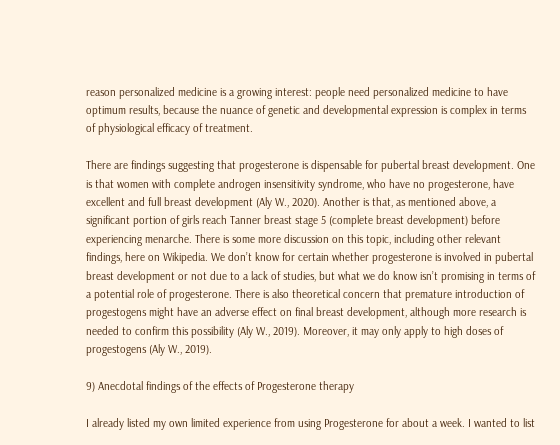reason personalized medicine is a growing interest: people need personalized medicine to have optimum results, because the nuance of genetic and developmental expression is complex in terms of physiological efficacy of treatment.

There are findings suggesting that progesterone is dispensable for pubertal breast development. One is that women with complete androgen insensitivity syndrome, who have no progesterone, have excellent and full breast development (Aly W., 2020). Another is that, as mentioned above, a significant portion of girls reach Tanner breast stage 5 (complete breast development) before experiencing menarche. There is some more discussion on this topic, including other relevant findings, here on Wikipedia. We don’t know for certain whether progesterone is involved in pubertal breast development or not due to a lack of studies, but what we do know isn’t promising in terms of a potential role of progesterone. There is also theoretical concern that premature introduction of progestogens might have an adverse effect on final breast development, although more research is needed to confirm this possibility (Aly W., 2019). Moreover, it may only apply to high doses of progestogens (Aly W., 2019).

9) Anecdotal findings of the effects of Progesterone therapy

I already listed my own limited experience from using Progesterone for about a week. I wanted to list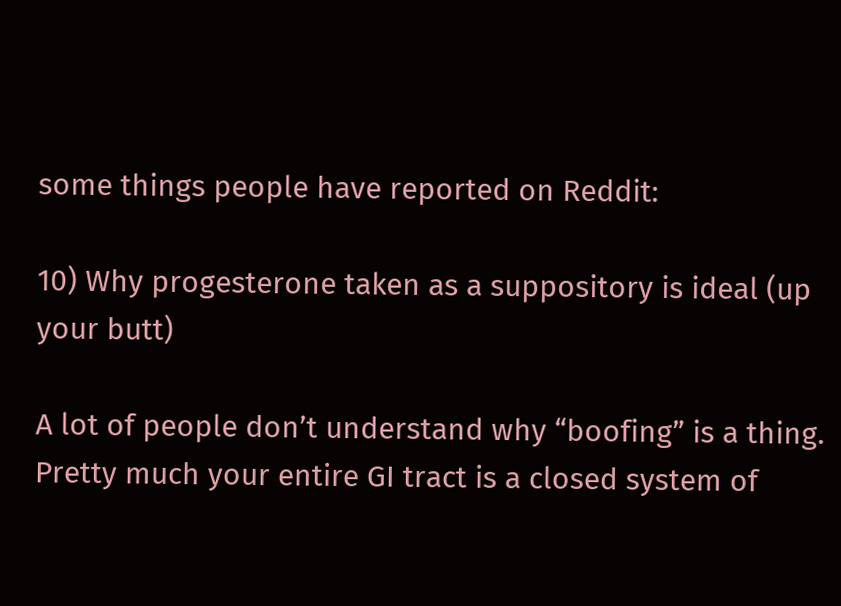some things people have reported on Reddit:

10) Why progesterone taken as a suppository is ideal (up your butt)

A lot of people don’t understand why “boofing” is a thing. Pretty much your entire GI tract is a closed system of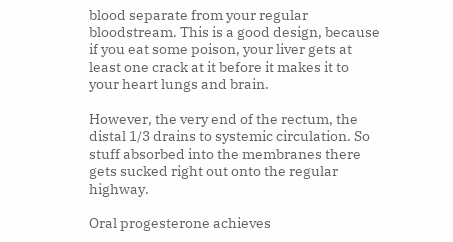blood separate from your regular bloodstream. This is a good design, because if you eat some poison, your liver gets at least one crack at it before it makes it to your heart lungs and brain.

However, the very end of the rectum, the distal 1/3 drains to systemic circulation. So stuff absorbed into the membranes there gets sucked right out onto the regular highway.

Oral progesterone achieves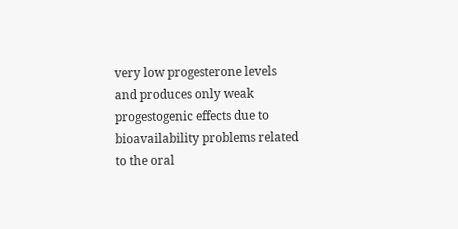very low progesterone levels and produces only weak progestogenic effects due to bioavailability problems related to the oral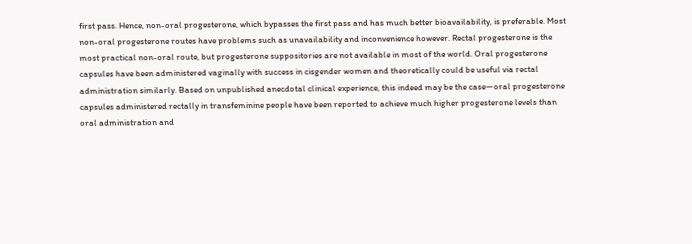first pass. Hence, non-oral progesterone, which bypasses the first pass and has much better bioavailability, is preferable. Most non-oral progesterone routes have problems such as unavailability and inconvenience however. Rectal progesterone is the most practical non-oral route, but progesterone suppositories are not available in most of the world. Oral progesterone capsules have been administered vaginally with success in cisgender women and theoretically could be useful via rectal administration similarly. Based on unpublished anecdotal clinical experience, this indeed may be the case—oral progesterone capsules administered rectally in transfeminine people have been reported to achieve much higher progesterone levels than oral administration and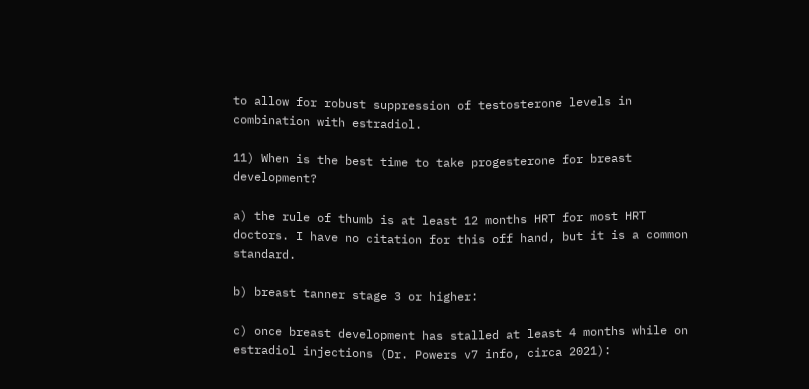to allow for robust suppression of testosterone levels in combination with estradiol.

11) When is the best time to take progesterone for breast development?

a) the rule of thumb is at least 12 months HRT for most HRT doctors. I have no citation for this off hand, but it is a common standard.

b) breast tanner stage 3 or higher:

c) once breast development has stalled at least 4 months while on estradiol injections (Dr. Powers v7 info, circa 2021):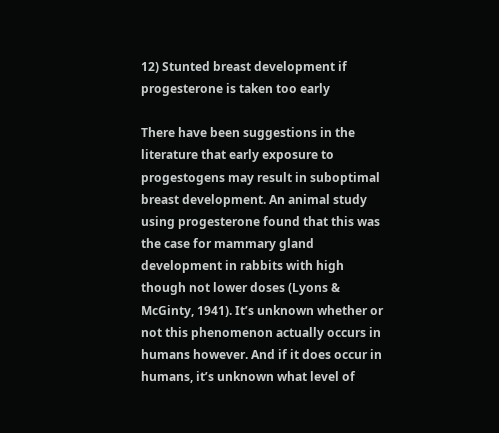12) Stunted breast development if progesterone is taken too early

There have been suggestions in the literature that early exposure to progestogens may result in suboptimal breast development. An animal study using progesterone found that this was the case for mammary gland development in rabbits with high though not lower doses (Lyons & McGinty, 1941). It’s unknown whether or not this phenomenon actually occurs in humans however. And if it does occur in humans, it’s unknown what level of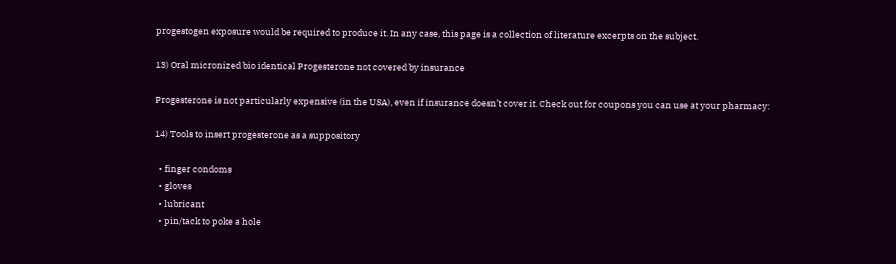progestogen exposure would be required to produce it. In any case, this page is a collection of literature excerpts on the subject.

13) Oral micronized bio identical Progesterone not covered by insurance

Progesterone is not particularly expensive (in the USA), even if insurance doesn’t cover it. Check out for coupons you can use at your pharmacy:

14) Tools to insert progesterone as a suppository

  • finger condoms
  • gloves
  • lubricant
  • pin/tack to poke a hole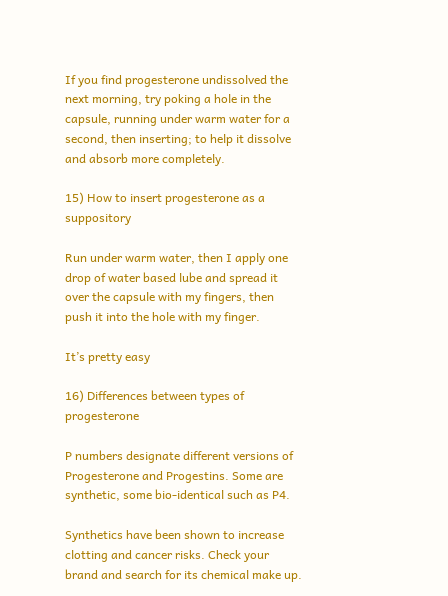If you find progesterone undissolved the next morning, try poking a hole in the capsule, running under warm water for a second, then inserting; to help it dissolve and absorb more completely.

15) How to insert progesterone as a suppository

Run under warm water, then I apply one drop of water based lube and spread it over the capsule with my fingers, then push it into the hole with my finger.

It’s pretty easy

16) Differences between types of progesterone

P numbers designate different versions of Progesterone and Progestins. Some are synthetic, some bio-identical such as P4.

Synthetics have been shown to increase clotting and cancer risks. Check your brand and search for its chemical make up.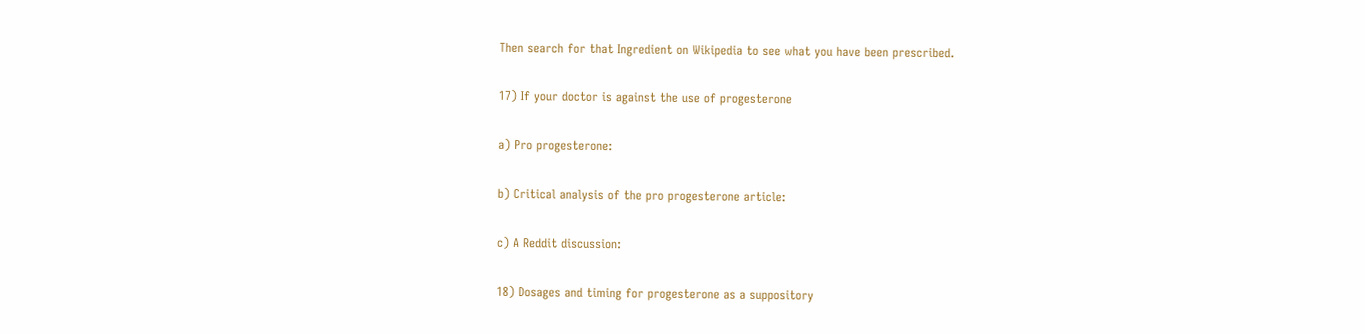Then search for that Ingredient on Wikipedia to see what you have been prescribed.

17) If your doctor is against the use of progesterone

a) Pro progesterone:

b) Critical analysis of the pro progesterone article:

c) A Reddit discussion:

18) Dosages and timing for progesterone as a suppository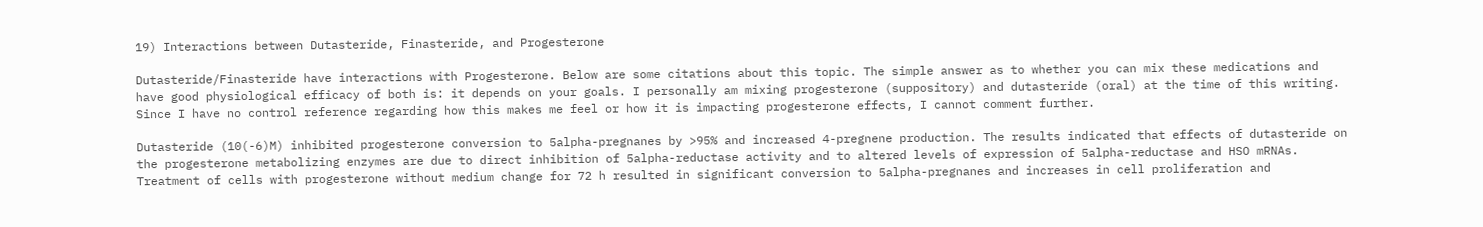19) Interactions between Dutasteride, Finasteride, and Progesterone

Dutasteride/Finasteride have interactions with Progesterone. Below are some citations about this topic. The simple answer as to whether you can mix these medications and have good physiological efficacy of both is: it depends on your goals. I personally am mixing progesterone (suppository) and dutasteride (oral) at the time of this writing. Since I have no control reference regarding how this makes me feel or how it is impacting progesterone effects, I cannot comment further.

Dutasteride (10(-6)M) inhibited progesterone conversion to 5alpha-pregnanes by >95% and increased 4-pregnene production. The results indicated that effects of dutasteride on the progesterone metabolizing enzymes are due to direct inhibition of 5alpha-reductase activity and to altered levels of expression of 5alpha-reductase and HSO mRNAs. Treatment of cells with progesterone without medium change for 72 h resulted in significant conversion to 5alpha-pregnanes and increases in cell proliferation and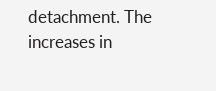detachment. The increases in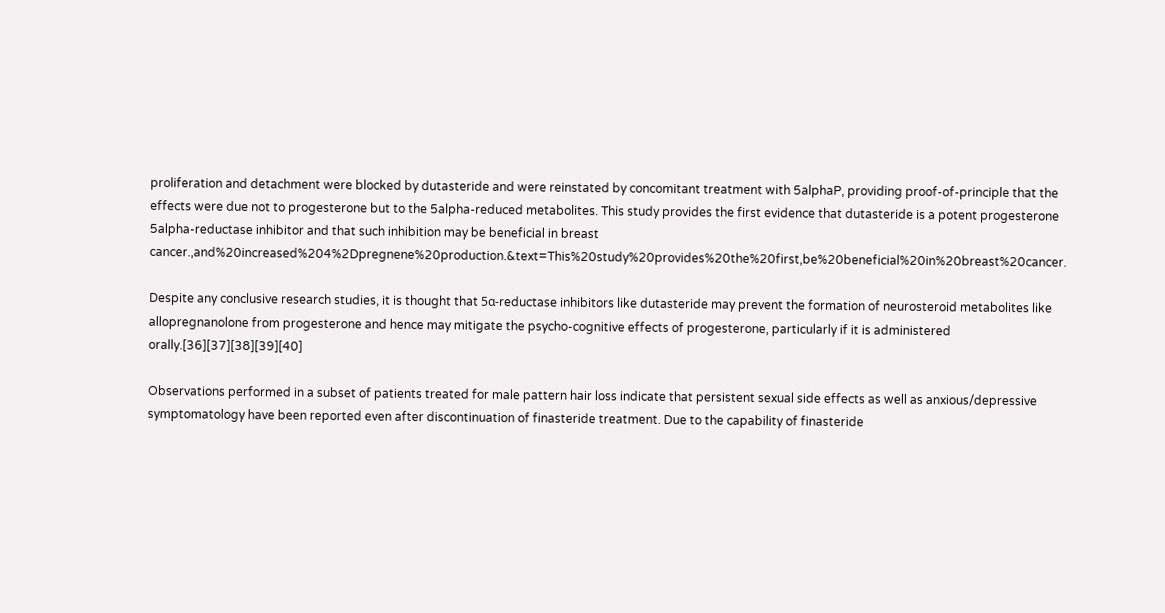proliferation and detachment were blocked by dutasteride and were reinstated by concomitant treatment with 5alphaP, providing proof-of-principle that the effects were due not to progesterone but to the 5alpha-reduced metabolites. This study provides the first evidence that dutasteride is a potent progesterone 5alpha-reductase inhibitor and that such inhibition may be beneficial in breast cancer.,and%20increased%204%2Dpregnene%20production.&text=This%20study%20provides%20the%20first,be%20beneficial%20in%20breast%20cancer.

Despite any conclusive research studies, it is thought that 5α-reductase inhibitors like dutasteride may prevent the formation of neurosteroid metabolites like allopregnanolone from progesterone and hence may mitigate the psycho-cognitive effects of progesterone, particularly if it is administered orally.[36][37][38][39][40]

Observations performed in a subset of patients treated for male pattern hair loss indicate that persistent sexual side effects as well as anxious/depressive symptomatology have been reported even after discontinuation of finasteride treatment. Due to the capability of finasteride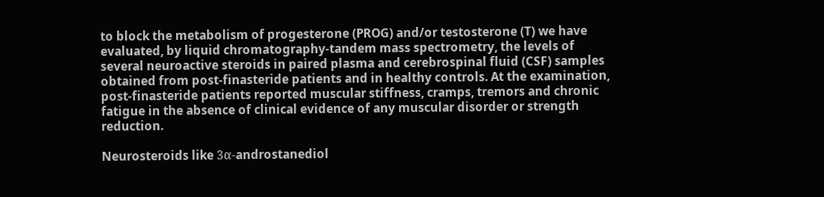to block the metabolism of progesterone (PROG) and/or testosterone (T) we have evaluated, by liquid chromatography-tandem mass spectrometry, the levels of several neuroactive steroids in paired plasma and cerebrospinal fluid (CSF) samples obtained from post-finasteride patients and in healthy controls. At the examination, post-finasteride patients reported muscular stiffness, cramps, tremors and chronic fatigue in the absence of clinical evidence of any muscular disorder or strength reduction.

Neurosteroids like 3α-androstanediol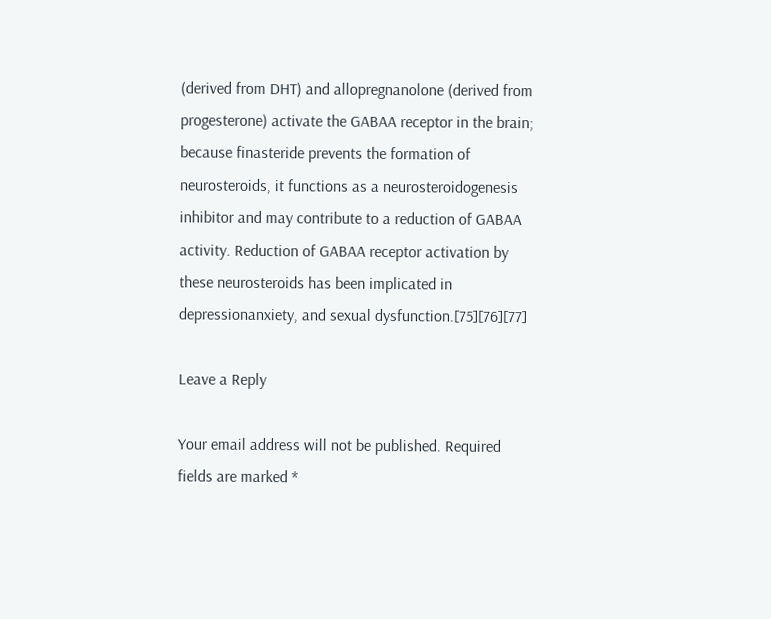(derived from DHT) and allopregnanolone (derived from progesterone) activate the GABAA receptor in the brain; because finasteride prevents the formation of neurosteroids, it functions as a neurosteroidogenesis inhibitor and may contribute to a reduction of GABAA activity. Reduction of GABAA receptor activation by these neurosteroids has been implicated in depressionanxiety, and sexual dysfunction.[75][76][77]

Leave a Reply

Your email address will not be published. Required fields are marked *